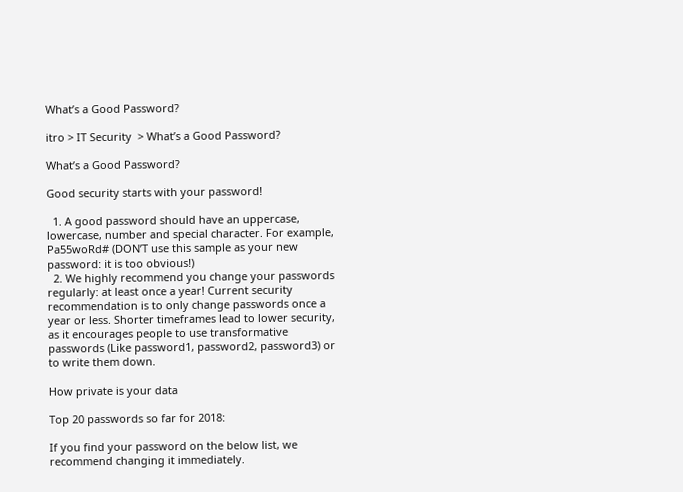What’s a Good Password?

itro > IT Security  > What’s a Good Password?

What’s a Good Password?

Good security starts with your password!

  1. A good password should have an uppercase, lowercase, number and special character. For example, Pa55woRd# (DON’T use this sample as your new password: it is too obvious!)
  2. We highly recommend you change your passwords regularly: at least once a year! Current security recommendation is to only change passwords once a year or less. Shorter timeframes lead to lower security, as it encourages people to use transformative passwords (Like password1, password2, password3) or to write them down.

How private is your data

Top 20 passwords so far for 2018:

If you find your password on the below list, we recommend changing it immediately.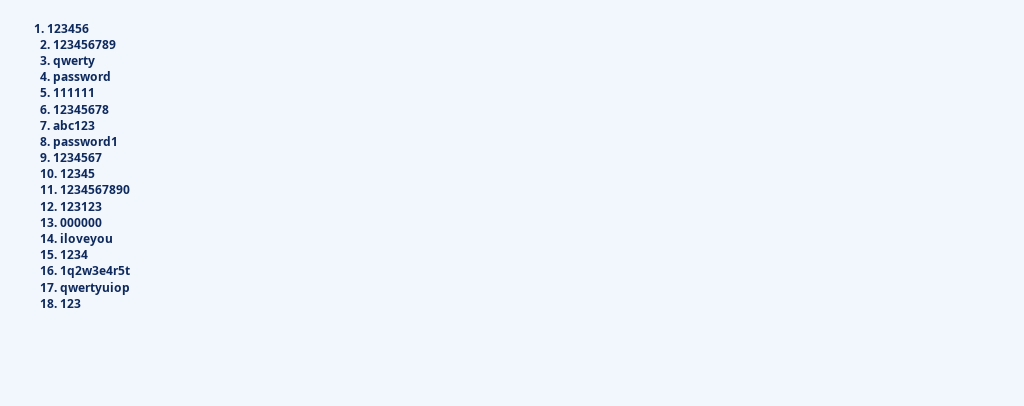1. 123456
  2. 123456789
  3. qwerty
  4. password
  5. 111111
  6. 12345678
  7. abc123
  8. password1
  9. 1234567
  10. 12345
  11. 1234567890
  12. 123123
  13. 000000
  14. iloveyou
  15. 1234
  16. 1q2w3e4r5t
  17. qwertyuiop
  18. 123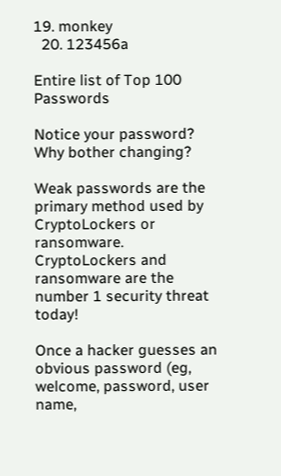19. monkey
  20. 123456a

Entire list of Top 100 Passwords

Notice your password? Why bother changing?

Weak passwords are the primary method used by CryptoLockers or ransomware. CryptoLockers and ransomware are the number 1 security threat today!

Once a hacker guesses an obvious password (eg, welcome, password, user name,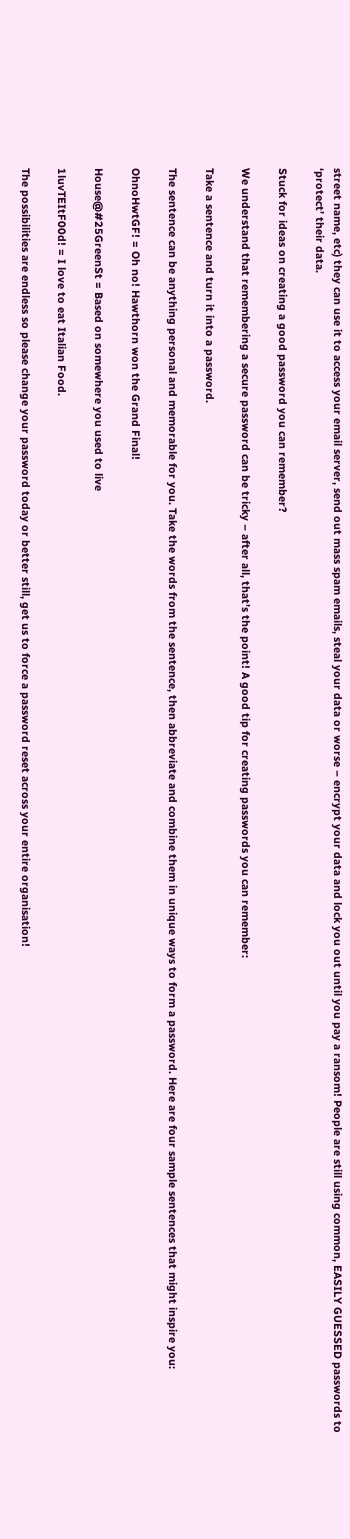street name, etc) they can use it to access your email server, send out mass spam emails, steal your data or worse – encrypt your data and lock you out until you pay a ransom! People are still using common, EASILY GUESSED passwords to ‘protect’ their data.

Stuck for ideas on creating a good password you can remember?

We understand that remembering a secure password can be tricky – after all, that’s the point! A good tip for creating passwords you can remember:

Take a sentence and turn it into a password.

The sentence can be anything personal and memorable for you. Take the words from the sentence, then abbreviate and combine them in unique ways to form a password. Here are four sample sentences that might inspire you:

OhnoHwtGF! = Oh no! Hawthorn won the Grand Final!

House@#25GreenSt = Based on somewhere you used to live

1luvTEItF00d! = I love to eat Italian Food.

The possibilities are endless so please change your password today or better still, get us to force a password reset across your entire organisation!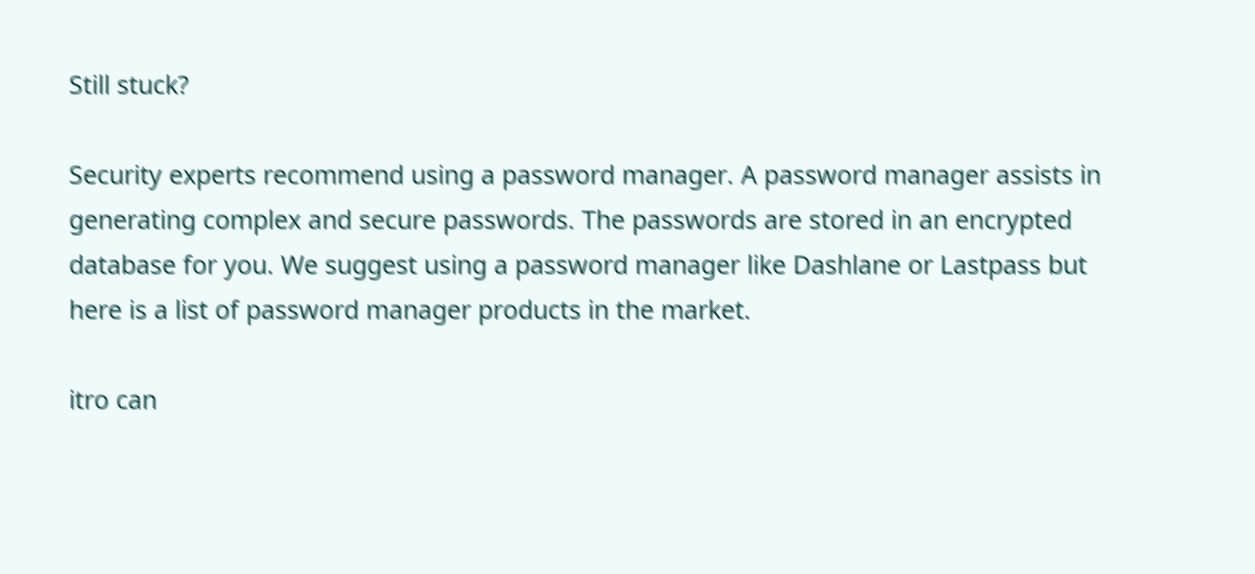Still stuck?

Security experts recommend using a password manager. A password manager assists in generating complex and secure passwords. The passwords are stored in an encrypted database for you. We suggest using a password manager like Dashlane or Lastpass but here is a list of password manager products in the market.

itro can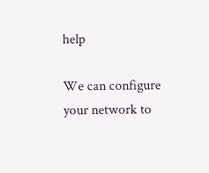help

We can configure your network to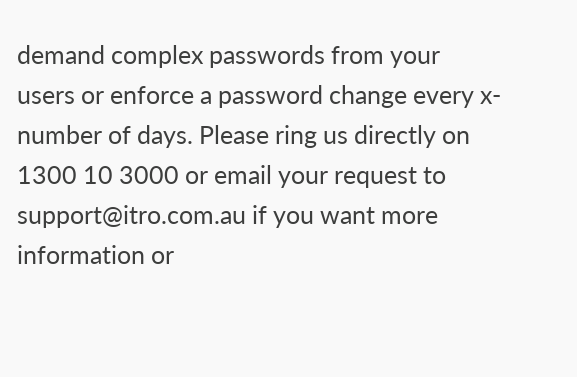demand complex passwords from your users or enforce a password change every x-number of days. Please ring us directly on 1300 10 3000 or email your request to support@itro.com.au if you want more information or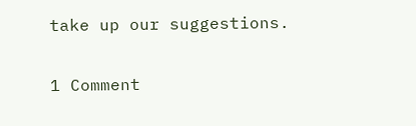take up our suggestions.

1 Comment